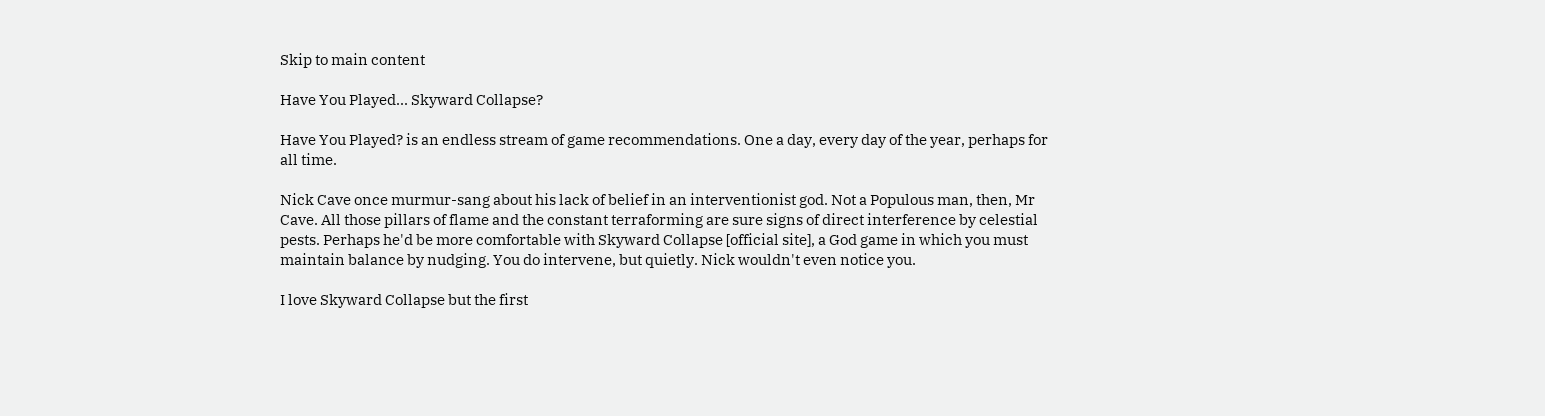Skip to main content

Have You Played... Skyward Collapse?

Have You Played? is an endless stream of game recommendations. One a day, every day of the year, perhaps for all time.

Nick Cave once murmur-sang about his lack of belief in an interventionist god. Not a Populous man, then, Mr Cave. All those pillars of flame and the constant terraforming are sure signs of direct interference by celestial pests. Perhaps he'd be more comfortable with Skyward Collapse [official site], a God game in which you must maintain balance by nudging. You do intervene, but quietly. Nick wouldn't even notice you.

I love Skyward Collapse but the first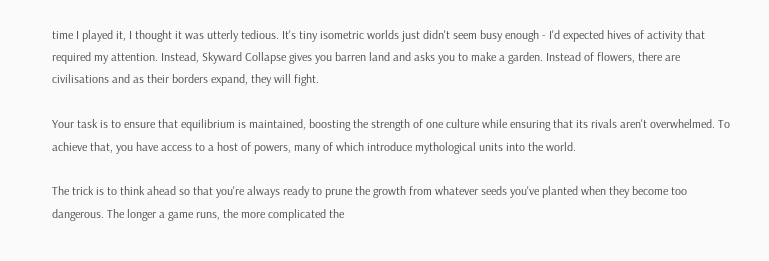time I played it, I thought it was utterly tedious. It's tiny isometric worlds just didn't seem busy enough - I'd expected hives of activity that required my attention. Instead, Skyward Collapse gives you barren land and asks you to make a garden. Instead of flowers, there are civilisations and as their borders expand, they will fight.

Your task is to ensure that equilibrium is maintained, boosting the strength of one culture while ensuring that its rivals aren't overwhelmed. To achieve that, you have access to a host of powers, many of which introduce mythological units into the world.

The trick is to think ahead so that you're always ready to prune the growth from whatever seeds you've planted when they become too dangerous. The longer a game runs, the more complicated the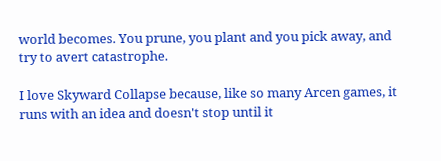world becomes. You prune, you plant and you pick away, and try to avert catastrophe.

I love Skyward Collapse because, like so many Arcen games, it runs with an idea and doesn't stop until it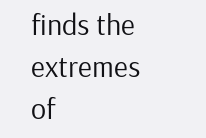finds the extremes of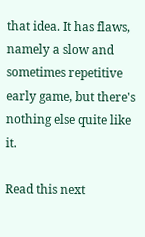that idea. It has flaws, namely a slow and sometimes repetitive early game, but there's nothing else quite like it.

Read this next